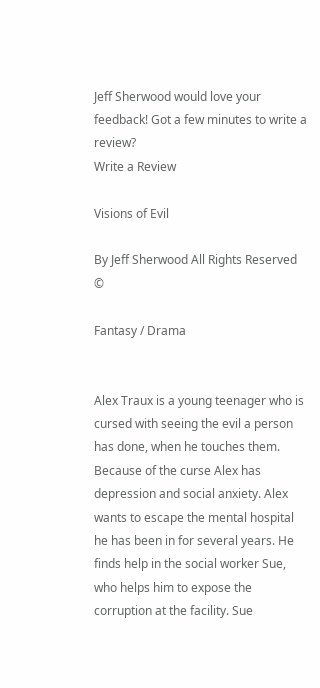Jeff Sherwood would love your feedback! Got a few minutes to write a review?
Write a Review

Visions of Evil

By Jeff Sherwood All Rights Reserved ©

Fantasy / Drama


Alex Traux is a young teenager who is cursed with seeing the evil a person has done, when he touches them. Because of the curse Alex has depression and social anxiety. Alex wants to escape the mental hospital he has been in for several years. He finds help in the social worker Sue, who helps him to expose the corruption at the facility. Sue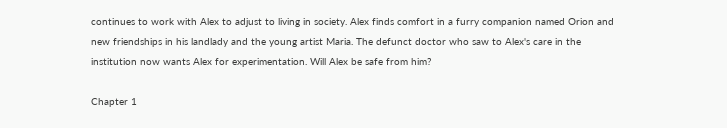continues to work with Alex to adjust to living in society. Alex finds comfort in a furry companion named Orion and new friendships in his landlady and the young artist Maria. The defunct doctor who saw to Alex's care in the institution now wants Alex for experimentation. Will Alex be safe from him?

Chapter 1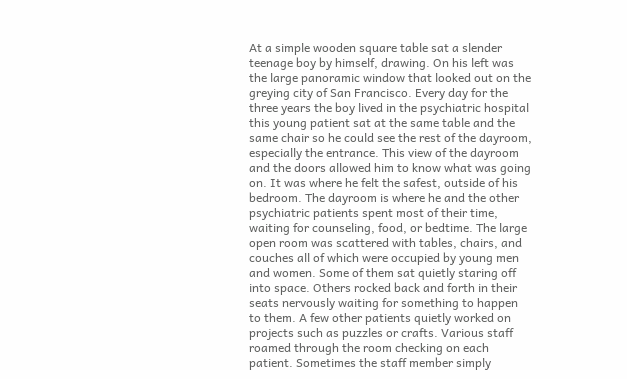At a simple wooden square table sat a slender teenage boy by himself, drawing. On his left was the large panoramic window that looked out on the greying city of San Francisco. Every day for the three years the boy lived in the psychiatric hospital this young patient sat at the same table and the same chair so he could see the rest of the dayroom, especially the entrance. This view of the dayroom and the doors allowed him to know what was going on. It was where he felt the safest, outside of his bedroom. The dayroom is where he and the other psychiatric patients spent most of their time, waiting for counseling, food, or bedtime. The large open room was scattered with tables, chairs, and couches all of which were occupied by young men and women. Some of them sat quietly staring off into space. Others rocked back and forth in their seats nervously waiting for something to happen to them. A few other patients quietly worked on projects such as puzzles or crafts. Various staff roamed through the room checking on each patient. Sometimes the staff member simply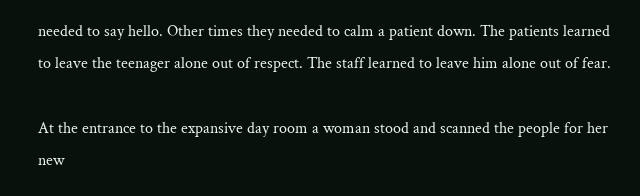needed to say hello. Other times they needed to calm a patient down. The patients learned to leave the teenager alone out of respect. The staff learned to leave him alone out of fear.

At the entrance to the expansive day room a woman stood and scanned the people for her new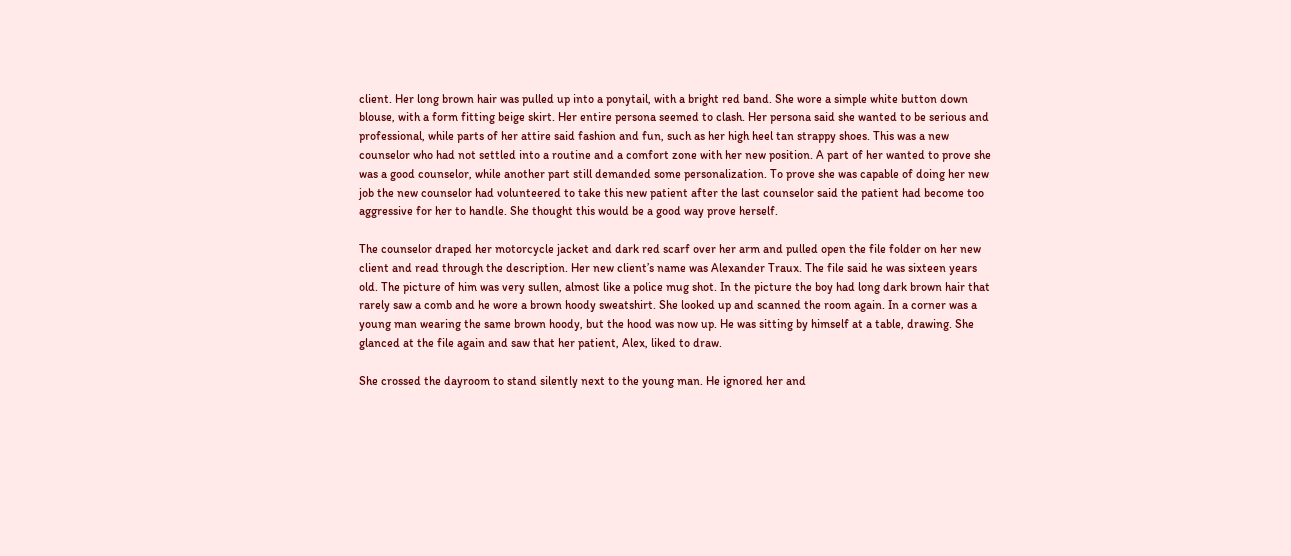client. Her long brown hair was pulled up into a ponytail, with a bright red band. She wore a simple white button down blouse, with a form fitting beige skirt. Her entire persona seemed to clash. Her persona said she wanted to be serious and professional, while parts of her attire said fashion and fun, such as her high heel tan strappy shoes. This was a new counselor who had not settled into a routine and a comfort zone with her new position. A part of her wanted to prove she was a good counselor, while another part still demanded some personalization. To prove she was capable of doing her new job the new counselor had volunteered to take this new patient after the last counselor said the patient had become too aggressive for her to handle. She thought this would be a good way prove herself.

The counselor draped her motorcycle jacket and dark red scarf over her arm and pulled open the file folder on her new client and read through the description. Her new client’s name was Alexander Traux. The file said he was sixteen years old. The picture of him was very sullen, almost like a police mug shot. In the picture the boy had long dark brown hair that rarely saw a comb and he wore a brown hoody sweatshirt. She looked up and scanned the room again. In a corner was a young man wearing the same brown hoody, but the hood was now up. He was sitting by himself at a table, drawing. She glanced at the file again and saw that her patient, Alex, liked to draw.

She crossed the dayroom to stand silently next to the young man. He ignored her and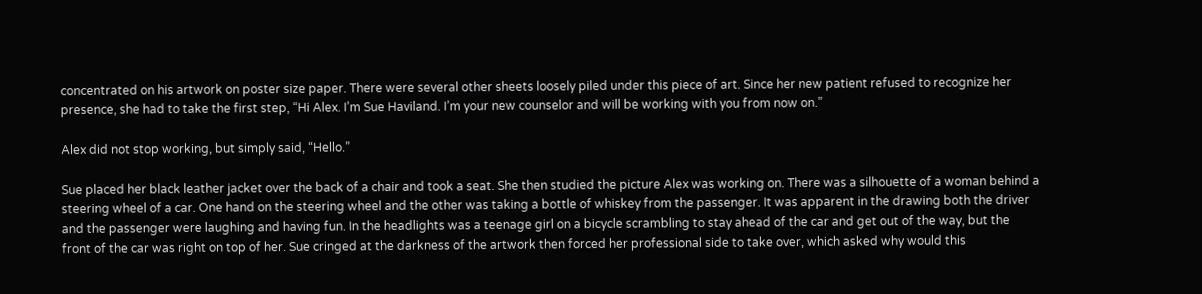concentrated on his artwork on poster size paper. There were several other sheets loosely piled under this piece of art. Since her new patient refused to recognize her presence, she had to take the first step, “Hi Alex. I’m Sue Haviland. I’m your new counselor and will be working with you from now on.”

Alex did not stop working, but simply said, “Hello.”

Sue placed her black leather jacket over the back of a chair and took a seat. She then studied the picture Alex was working on. There was a silhouette of a woman behind a steering wheel of a car. One hand on the steering wheel and the other was taking a bottle of whiskey from the passenger. It was apparent in the drawing both the driver and the passenger were laughing and having fun. In the headlights was a teenage girl on a bicycle scrambling to stay ahead of the car and get out of the way, but the front of the car was right on top of her. Sue cringed at the darkness of the artwork then forced her professional side to take over, which asked why would this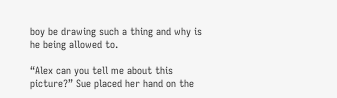boy be drawing such a thing and why is he being allowed to.

“Alex can you tell me about this picture?” Sue placed her hand on the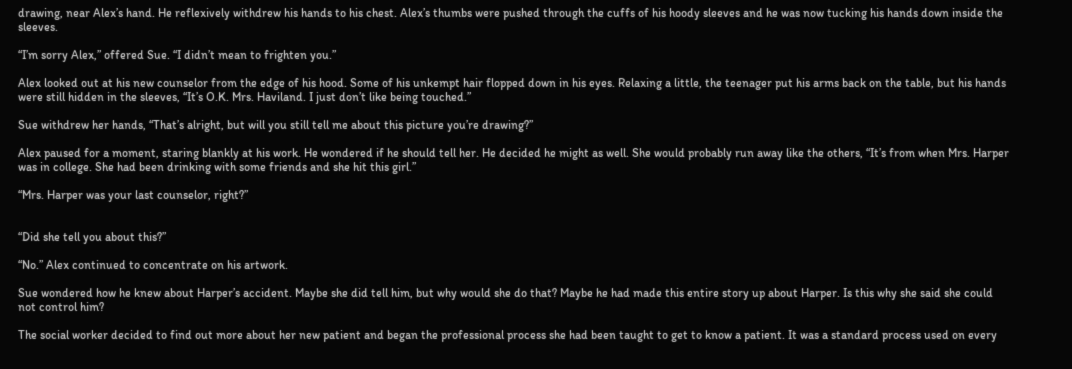drawing, near Alex’s hand. He reflexively withdrew his hands to his chest. Alex’s thumbs were pushed through the cuffs of his hoody sleeves and he was now tucking his hands down inside the sleeves.

“I’m sorry Alex,” offered Sue. “I didn’t mean to frighten you.”

Alex looked out at his new counselor from the edge of his hood. Some of his unkempt hair flopped down in his eyes. Relaxing a little, the teenager put his arms back on the table, but his hands were still hidden in the sleeves, “It’s O.K. Mrs. Haviland. I just don’t like being touched.”

Sue withdrew her hands, “That’s alright, but will you still tell me about this picture you’re drawing?”

Alex paused for a moment, staring blankly at his work. He wondered if he should tell her. He decided he might as well. She would probably run away like the others, “It’s from when Mrs. Harper was in college. She had been drinking with some friends and she hit this girl.”

“Mrs. Harper was your last counselor, right?”


“Did she tell you about this?”

“No.” Alex continued to concentrate on his artwork.

Sue wondered how he knew about Harper’s accident. Maybe she did tell him, but why would she do that? Maybe he had made this entire story up about Harper. Is this why she said she could not control him?

The social worker decided to find out more about her new patient and began the professional process she had been taught to get to know a patient. It was a standard process used on every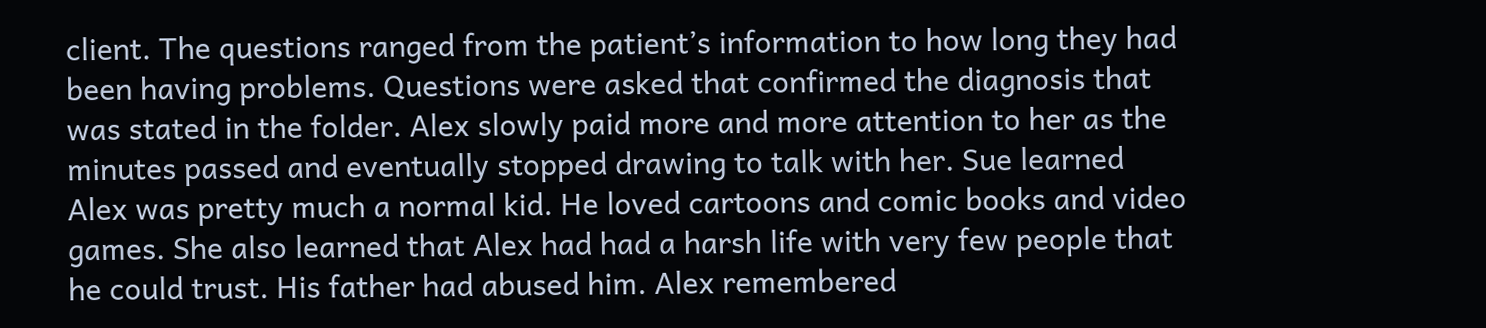client. The questions ranged from the patient’s information to how long they had been having problems. Questions were asked that confirmed the diagnosis that was stated in the folder. Alex slowly paid more and more attention to her as the minutes passed and eventually stopped drawing to talk with her. Sue learned Alex was pretty much a normal kid. He loved cartoons and comic books and video games. She also learned that Alex had had a harsh life with very few people that he could trust. His father had abused him. Alex remembered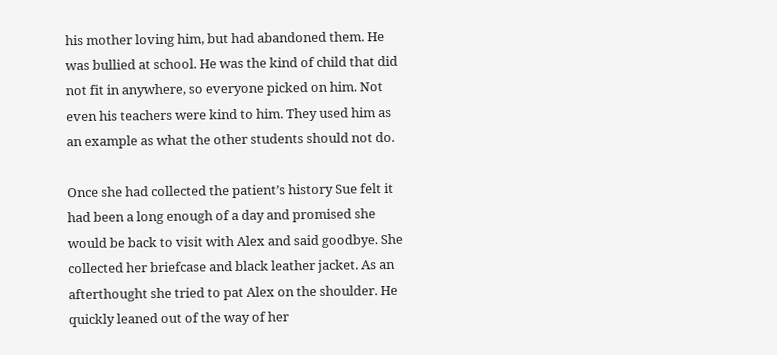his mother loving him, but had abandoned them. He was bullied at school. He was the kind of child that did not fit in anywhere, so everyone picked on him. Not even his teachers were kind to him. They used him as an example as what the other students should not do.

Once she had collected the patient’s history Sue felt it had been a long enough of a day and promised she would be back to visit with Alex and said goodbye. She collected her briefcase and black leather jacket. As an afterthought she tried to pat Alex on the shoulder. He quickly leaned out of the way of her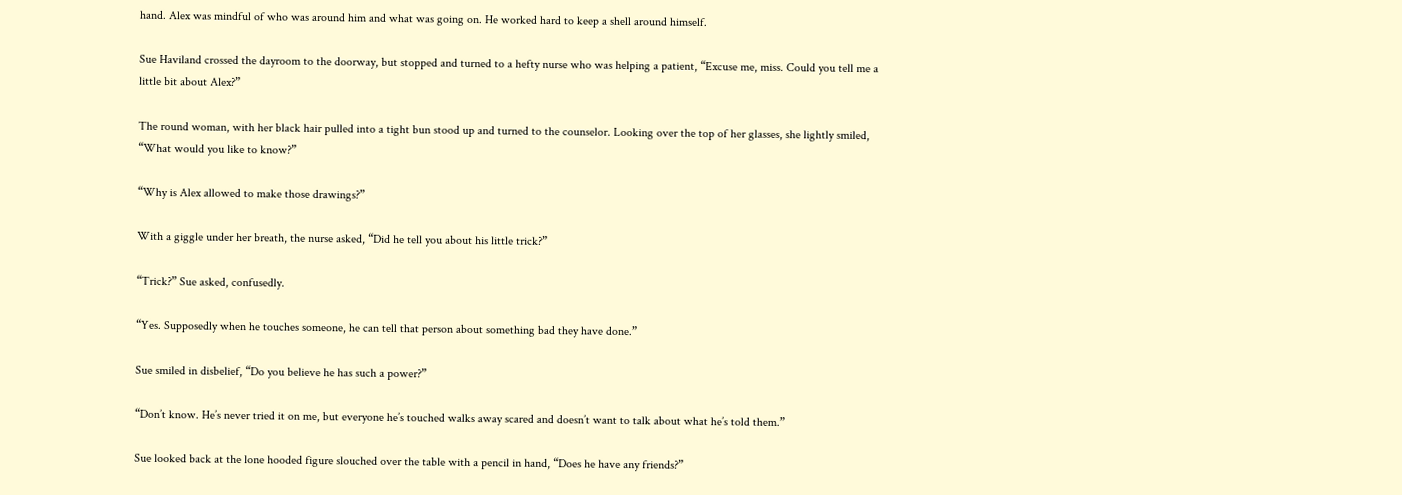hand. Alex was mindful of who was around him and what was going on. He worked hard to keep a shell around himself.

Sue Haviland crossed the dayroom to the doorway, but stopped and turned to a hefty nurse who was helping a patient, “Excuse me, miss. Could you tell me a little bit about Alex?”

The round woman, with her black hair pulled into a tight bun stood up and turned to the counselor. Looking over the top of her glasses, she lightly smiled, “What would you like to know?”

“Why is Alex allowed to make those drawings?”

With a giggle under her breath, the nurse asked, “Did he tell you about his little trick?”

“Trick?” Sue asked, confusedly.

“Yes. Supposedly when he touches someone, he can tell that person about something bad they have done.”

Sue smiled in disbelief, “Do you believe he has such a power?”

“Don’t know. He’s never tried it on me, but everyone he’s touched walks away scared and doesn’t want to talk about what he’s told them.”

Sue looked back at the lone hooded figure slouched over the table with a pencil in hand, “Does he have any friends?”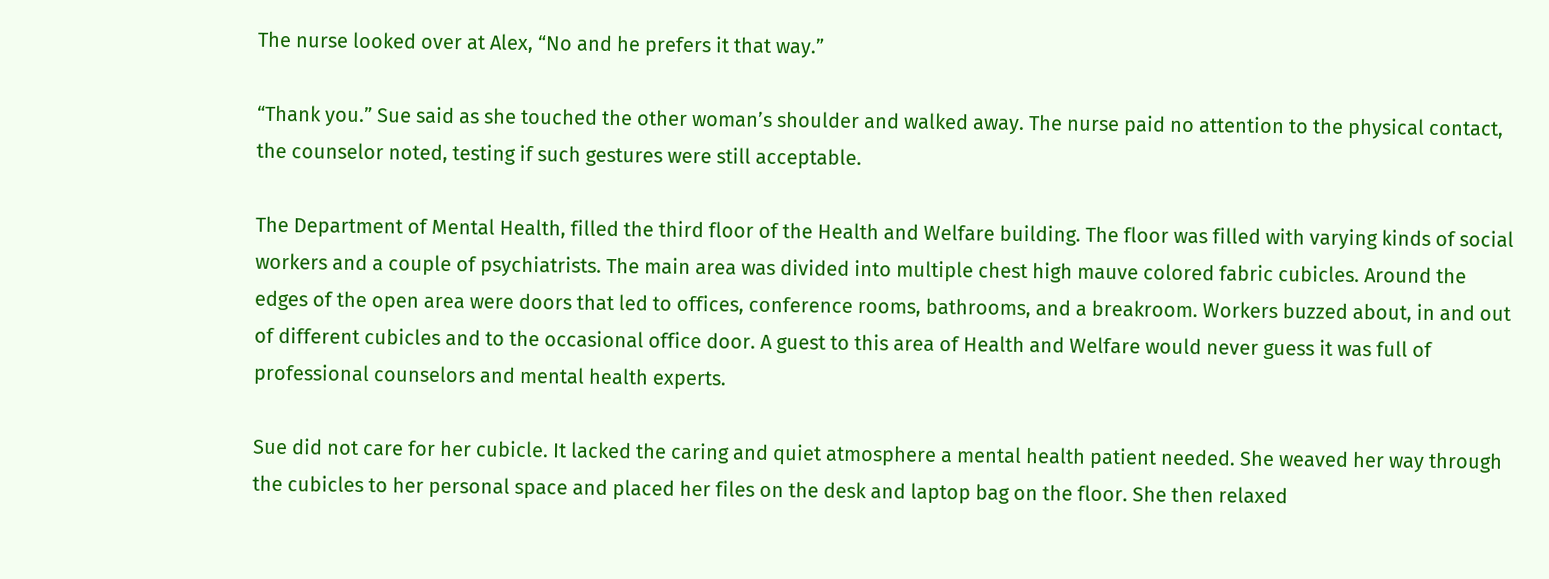The nurse looked over at Alex, “No and he prefers it that way.”

“Thank you.” Sue said as she touched the other woman’s shoulder and walked away. The nurse paid no attention to the physical contact, the counselor noted, testing if such gestures were still acceptable.

The Department of Mental Health, filled the third floor of the Health and Welfare building. The floor was filled with varying kinds of social workers and a couple of psychiatrists. The main area was divided into multiple chest high mauve colored fabric cubicles. Around the edges of the open area were doors that led to offices, conference rooms, bathrooms, and a breakroom. Workers buzzed about, in and out of different cubicles and to the occasional office door. A guest to this area of Health and Welfare would never guess it was full of professional counselors and mental health experts.

Sue did not care for her cubicle. It lacked the caring and quiet atmosphere a mental health patient needed. She weaved her way through the cubicles to her personal space and placed her files on the desk and laptop bag on the floor. She then relaxed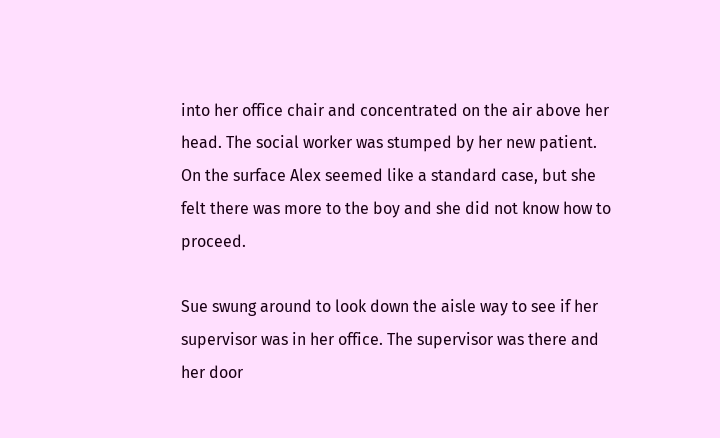into her office chair and concentrated on the air above her head. The social worker was stumped by her new patient. On the surface Alex seemed like a standard case, but she felt there was more to the boy and she did not know how to proceed.

Sue swung around to look down the aisle way to see if her supervisor was in her office. The supervisor was there and her door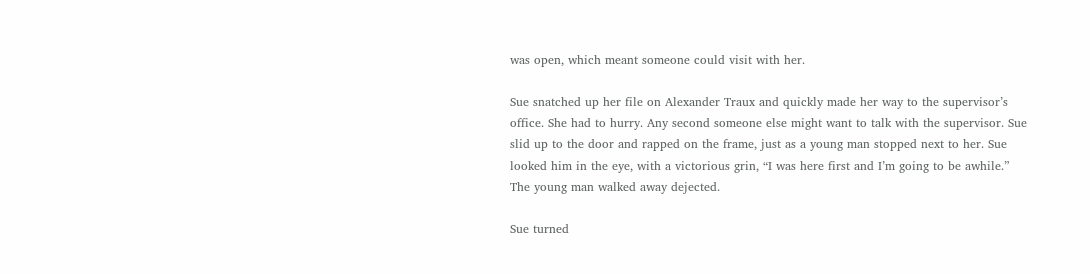was open, which meant someone could visit with her.

Sue snatched up her file on Alexander Traux and quickly made her way to the supervisor’s office. She had to hurry. Any second someone else might want to talk with the supervisor. Sue slid up to the door and rapped on the frame, just as a young man stopped next to her. Sue looked him in the eye, with a victorious grin, “I was here first and I’m going to be awhile.” The young man walked away dejected.

Sue turned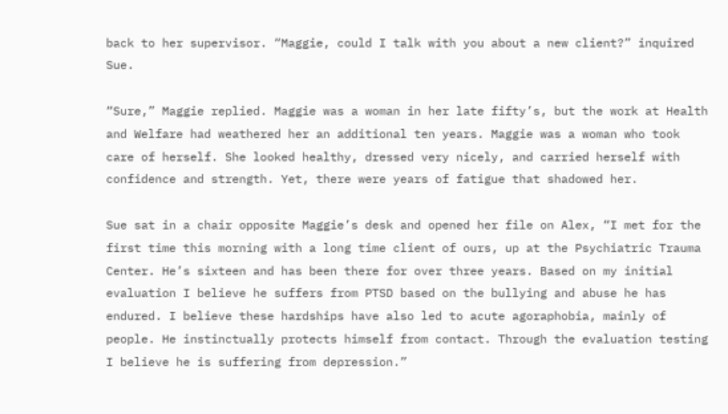back to her supervisor. “Maggie, could I talk with you about a new client?” inquired Sue.

“Sure,” Maggie replied. Maggie was a woman in her late fifty’s, but the work at Health and Welfare had weathered her an additional ten years. Maggie was a woman who took care of herself. She looked healthy, dressed very nicely, and carried herself with confidence and strength. Yet, there were years of fatigue that shadowed her.

Sue sat in a chair opposite Maggie’s desk and opened her file on Alex, “I met for the first time this morning with a long time client of ours, up at the Psychiatric Trauma Center. He’s sixteen and has been there for over three years. Based on my initial evaluation I believe he suffers from PTSD based on the bullying and abuse he has endured. I believe these hardships have also led to acute agoraphobia, mainly of people. He instinctually protects himself from contact. Through the evaluation testing I believe he is suffering from depression.”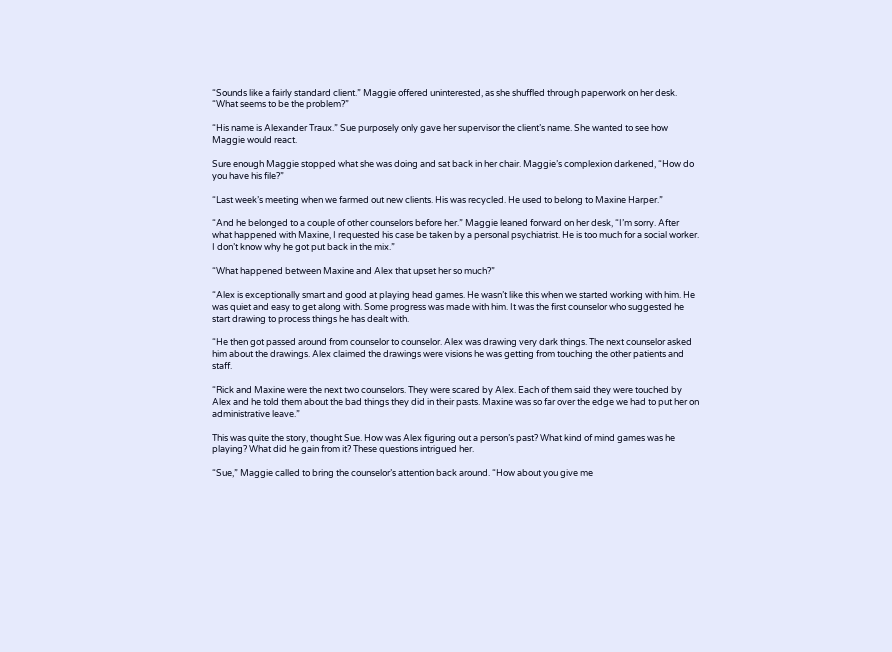“Sounds like a fairly standard client.” Maggie offered uninterested, as she shuffled through paperwork on her desk. “What seems to be the problem?”

“His name is Alexander Traux.” Sue purposely only gave her supervisor the client’s name. She wanted to see how Maggie would react.

Sure enough Maggie stopped what she was doing and sat back in her chair. Maggie’s complexion darkened, “How do you have his file?”

“Last week’s meeting when we farmed out new clients. His was recycled. He used to belong to Maxine Harper.”

“And he belonged to a couple of other counselors before her.” Maggie leaned forward on her desk, “I’m sorry. After what happened with Maxine, I requested his case be taken by a personal psychiatrist. He is too much for a social worker. I don’t know why he got put back in the mix.”

“What happened between Maxine and Alex that upset her so much?”

“Alex is exceptionally smart and good at playing head games. He wasn’t like this when we started working with him. He was quiet and easy to get along with. Some progress was made with him. It was the first counselor who suggested he start drawing to process things he has dealt with.

“He then got passed around from counselor to counselor. Alex was drawing very dark things. The next counselor asked him about the drawings. Alex claimed the drawings were visions he was getting from touching the other patients and staff.

“Rick and Maxine were the next two counselors. They were scared by Alex. Each of them said they were touched by Alex and he told them about the bad things they did in their pasts. Maxine was so far over the edge we had to put her on administrative leave.”

This was quite the story, thought Sue. How was Alex figuring out a person’s past? What kind of mind games was he playing? What did he gain from it? These questions intrigued her.

“Sue,” Maggie called to bring the counselor’s attention back around. “How about you give me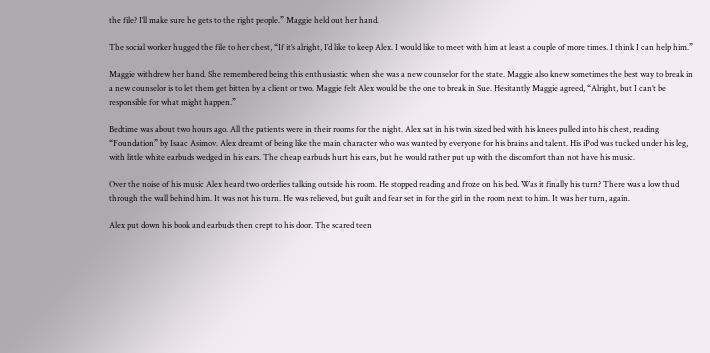the file? I’ll make sure he gets to the right people.” Maggie held out her hand.

The social worker hugged the file to her chest, “If it’s alright, I’d like to keep Alex. I would like to meet with him at least a couple of more times. I think I can help him.”

Maggie withdrew her hand. She remembered being this enthusiastic when she was a new counselor for the state. Maggie also knew sometimes the best way to break in a new counselor is to let them get bitten by a client or two. Maggie felt Alex would be the one to break in Sue. Hesitantly Maggie agreed, “Alright, but I can’t be responsible for what might happen.”

Bedtime was about two hours ago. All the patients were in their rooms for the night. Alex sat in his twin sized bed with his knees pulled into his chest, reading “Foundation” by Isaac Asimov. Alex dreamt of being like the main character who was wanted by everyone for his brains and talent. His iPod was tucked under his leg, with little white earbuds wedged in his ears. The cheap earbuds hurt his ears, but he would rather put up with the discomfort than not have his music.

Over the noise of his music Alex heard two orderlies talking outside his room. He stopped reading and froze on his bed. Was it finally his turn? There was a low thud through the wall behind him. It was not his turn. He was relieved, but guilt and fear set in for the girl in the room next to him. It was her turn, again.

Alex put down his book and earbuds then crept to his door. The scared teen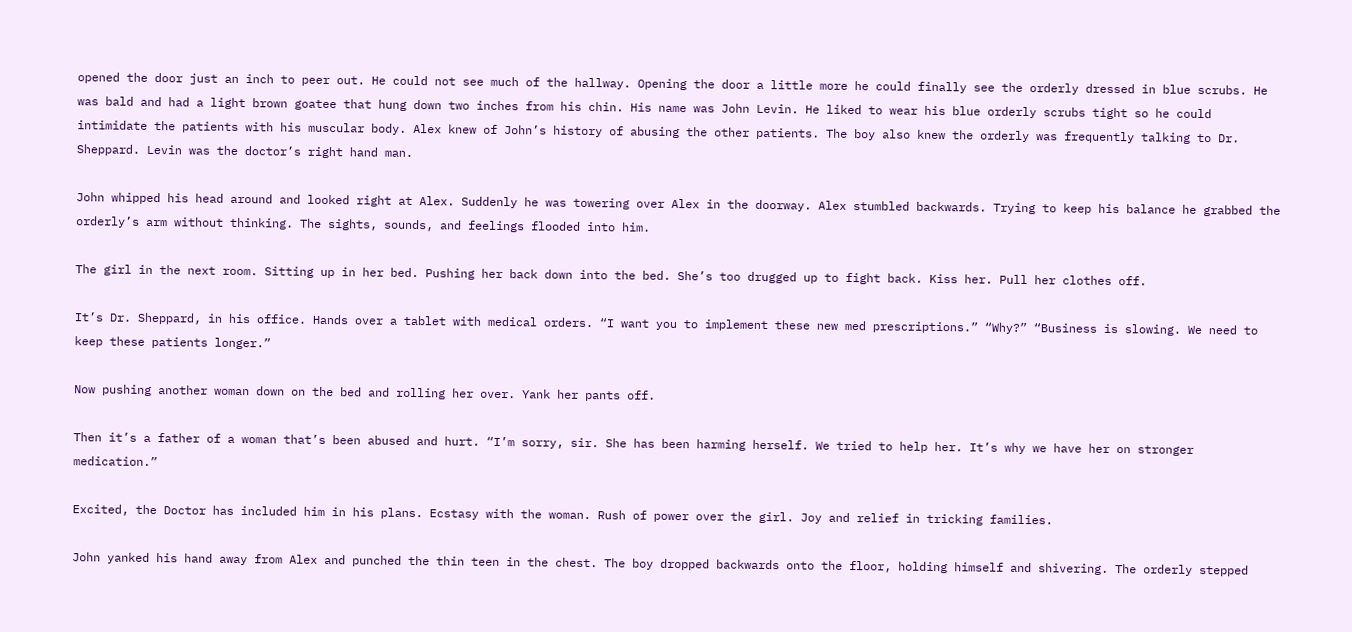opened the door just an inch to peer out. He could not see much of the hallway. Opening the door a little more he could finally see the orderly dressed in blue scrubs. He was bald and had a light brown goatee that hung down two inches from his chin. His name was John Levin. He liked to wear his blue orderly scrubs tight so he could intimidate the patients with his muscular body. Alex knew of John’s history of abusing the other patients. The boy also knew the orderly was frequently talking to Dr. Sheppard. Levin was the doctor’s right hand man.

John whipped his head around and looked right at Alex. Suddenly he was towering over Alex in the doorway. Alex stumbled backwards. Trying to keep his balance he grabbed the orderly’s arm without thinking. The sights, sounds, and feelings flooded into him.

The girl in the next room. Sitting up in her bed. Pushing her back down into the bed. She’s too drugged up to fight back. Kiss her. Pull her clothes off.

It’s Dr. Sheppard, in his office. Hands over a tablet with medical orders. “I want you to implement these new med prescriptions.” “Why?” “Business is slowing. We need to keep these patients longer.”

Now pushing another woman down on the bed and rolling her over. Yank her pants off.

Then it’s a father of a woman that’s been abused and hurt. “I’m sorry, sir. She has been harming herself. We tried to help her. It’s why we have her on stronger medication.”

Excited, the Doctor has included him in his plans. Ecstasy with the woman. Rush of power over the girl. Joy and relief in tricking families.

John yanked his hand away from Alex and punched the thin teen in the chest. The boy dropped backwards onto the floor, holding himself and shivering. The orderly stepped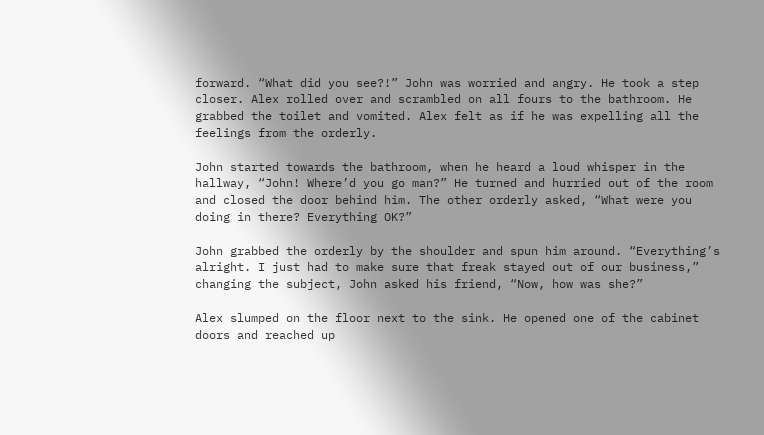forward. “What did you see?!” John was worried and angry. He took a step closer. Alex rolled over and scrambled on all fours to the bathroom. He grabbed the toilet and vomited. Alex felt as if he was expelling all the feelings from the orderly.

John started towards the bathroom, when he heard a loud whisper in the hallway, “John! Where’d you go man?” He turned and hurried out of the room and closed the door behind him. The other orderly asked, “What were you doing in there? Everything OK?”

John grabbed the orderly by the shoulder and spun him around. “Everything’s alright. I just had to make sure that freak stayed out of our business,” changing the subject, John asked his friend, “Now, how was she?”

Alex slumped on the floor next to the sink. He opened one of the cabinet doors and reached up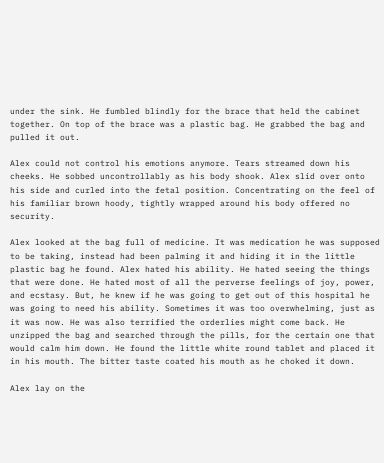under the sink. He fumbled blindly for the brace that held the cabinet together. On top of the brace was a plastic bag. He grabbed the bag and pulled it out.

Alex could not control his emotions anymore. Tears streamed down his cheeks. He sobbed uncontrollably as his body shook. Alex slid over onto his side and curled into the fetal position. Concentrating on the feel of his familiar brown hoody, tightly wrapped around his body offered no security.

Alex looked at the bag full of medicine. It was medication he was supposed to be taking, instead had been palming it and hiding it in the little plastic bag he found. Alex hated his ability. He hated seeing the things that were done. He hated most of all the perverse feelings of joy, power, and ecstasy. But, he knew if he was going to get out of this hospital he was going to need his ability. Sometimes it was too overwhelming, just as it was now. He was also terrified the orderlies might come back. He unzipped the bag and searched through the pills, for the certain one that would calm him down. He found the little white round tablet and placed it in his mouth. The bitter taste coated his mouth as he choked it down.

Alex lay on the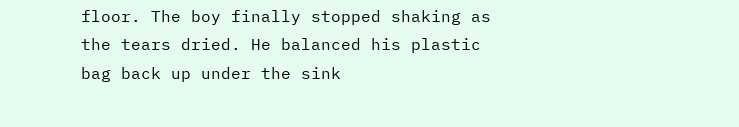floor. The boy finally stopped shaking as the tears dried. He balanced his plastic bag back up under the sink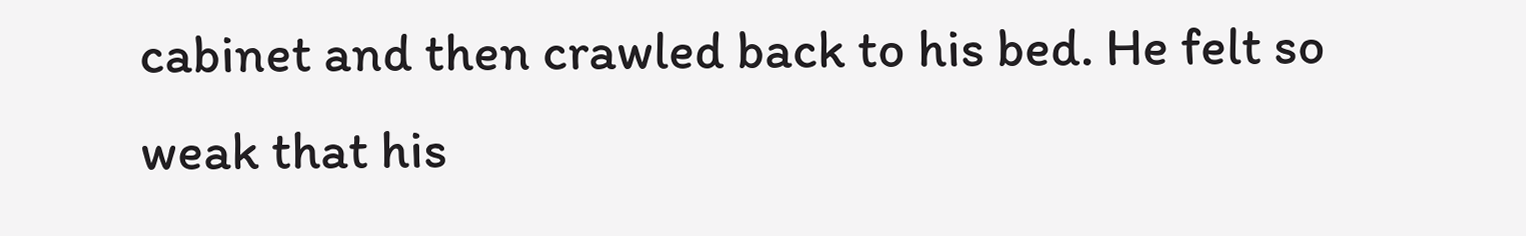cabinet and then crawled back to his bed. He felt so weak that his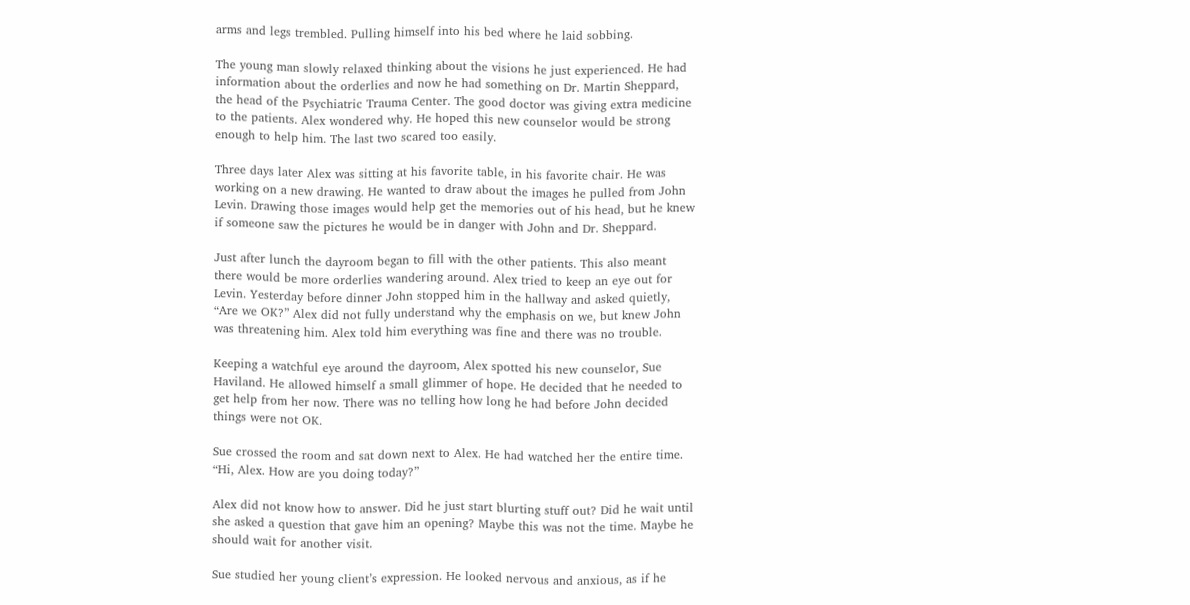arms and legs trembled. Pulling himself into his bed where he laid sobbing.

The young man slowly relaxed thinking about the visions he just experienced. He had information about the orderlies and now he had something on Dr. Martin Sheppard, the head of the Psychiatric Trauma Center. The good doctor was giving extra medicine to the patients. Alex wondered why. He hoped this new counselor would be strong enough to help him. The last two scared too easily.

Three days later Alex was sitting at his favorite table, in his favorite chair. He was working on a new drawing. He wanted to draw about the images he pulled from John Levin. Drawing those images would help get the memories out of his head, but he knew if someone saw the pictures he would be in danger with John and Dr. Sheppard.

Just after lunch the dayroom began to fill with the other patients. This also meant there would be more orderlies wandering around. Alex tried to keep an eye out for Levin. Yesterday before dinner John stopped him in the hallway and asked quietly, “Are we OK?” Alex did not fully understand why the emphasis on we, but knew John was threatening him. Alex told him everything was fine and there was no trouble.

Keeping a watchful eye around the dayroom, Alex spotted his new counselor, Sue Haviland. He allowed himself a small glimmer of hope. He decided that he needed to get help from her now. There was no telling how long he had before John decided things were not OK.

Sue crossed the room and sat down next to Alex. He had watched her the entire time. “Hi, Alex. How are you doing today?”

Alex did not know how to answer. Did he just start blurting stuff out? Did he wait until she asked a question that gave him an opening? Maybe this was not the time. Maybe he should wait for another visit.

Sue studied her young client’s expression. He looked nervous and anxious, as if he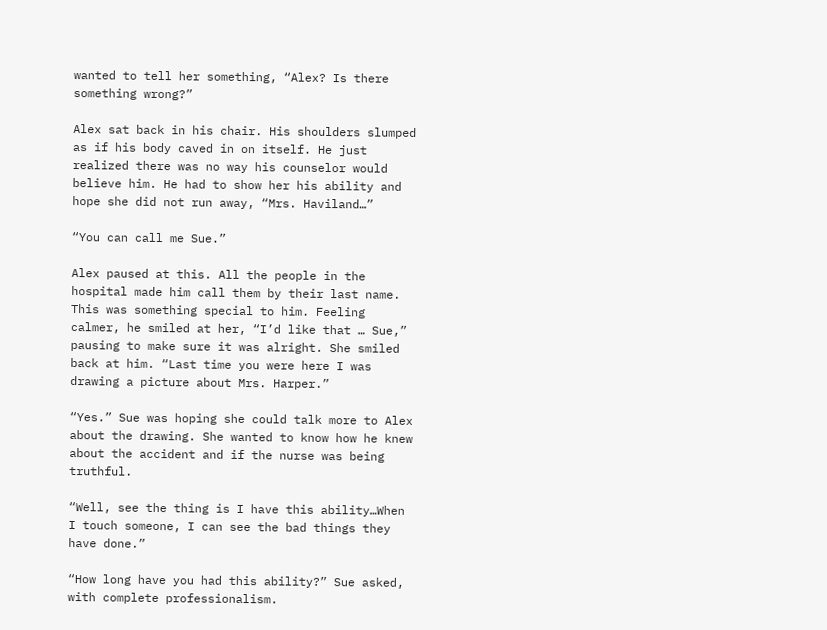wanted to tell her something, “Alex? Is there something wrong?”

Alex sat back in his chair. His shoulders slumped as if his body caved in on itself. He just realized there was no way his counselor would believe him. He had to show her his ability and hope she did not run away, “Mrs. Haviland…”

“You can call me Sue.”

Alex paused at this. All the people in the hospital made him call them by their last name. This was something special to him. Feeling calmer, he smiled at her, “I’d like that … Sue,” pausing to make sure it was alright. She smiled back at him. “Last time you were here I was drawing a picture about Mrs. Harper.”

“Yes.” Sue was hoping she could talk more to Alex about the drawing. She wanted to know how he knew about the accident and if the nurse was being truthful.

“Well, see the thing is I have this ability…When I touch someone, I can see the bad things they have done.”

“How long have you had this ability?” Sue asked, with complete professionalism.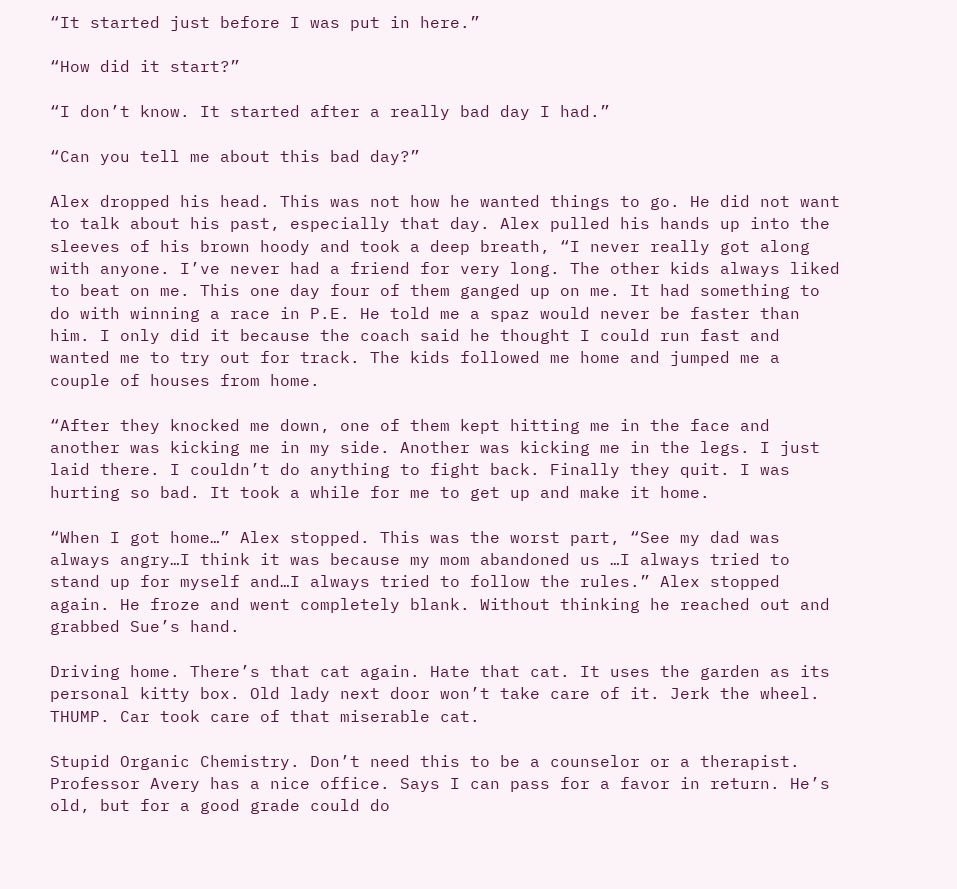“It started just before I was put in here.”

“How did it start?”

“I don’t know. It started after a really bad day I had.”

“Can you tell me about this bad day?”

Alex dropped his head. This was not how he wanted things to go. He did not want to talk about his past, especially that day. Alex pulled his hands up into the sleeves of his brown hoody and took a deep breath, “I never really got along with anyone. I’ve never had a friend for very long. The other kids always liked to beat on me. This one day four of them ganged up on me. It had something to do with winning a race in P.E. He told me a spaz would never be faster than him. I only did it because the coach said he thought I could run fast and wanted me to try out for track. The kids followed me home and jumped me a couple of houses from home.

“After they knocked me down, one of them kept hitting me in the face and another was kicking me in my side. Another was kicking me in the legs. I just laid there. I couldn’t do anything to fight back. Finally they quit. I was hurting so bad. It took a while for me to get up and make it home.

“When I got home…” Alex stopped. This was the worst part, “See my dad was always angry…I think it was because my mom abandoned us …I always tried to stand up for myself and…I always tried to follow the rules.” Alex stopped again. He froze and went completely blank. Without thinking he reached out and grabbed Sue’s hand.

Driving home. There’s that cat again. Hate that cat. It uses the garden as its personal kitty box. Old lady next door won’t take care of it. Jerk the wheel. THUMP. Car took care of that miserable cat.

Stupid Organic Chemistry. Don’t need this to be a counselor or a therapist. Professor Avery has a nice office. Says I can pass for a favor in return. He’s old, but for a good grade could do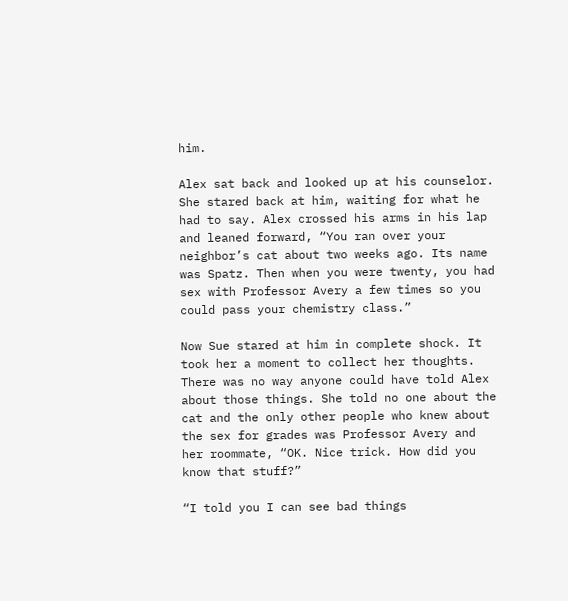him.

Alex sat back and looked up at his counselor. She stared back at him, waiting for what he had to say. Alex crossed his arms in his lap and leaned forward, “You ran over your neighbor’s cat about two weeks ago. Its name was Spatz. Then when you were twenty, you had sex with Professor Avery a few times so you could pass your chemistry class.”

Now Sue stared at him in complete shock. It took her a moment to collect her thoughts. There was no way anyone could have told Alex about those things. She told no one about the cat and the only other people who knew about the sex for grades was Professor Avery and her roommate, “OK. Nice trick. How did you know that stuff?”

“I told you I can see bad things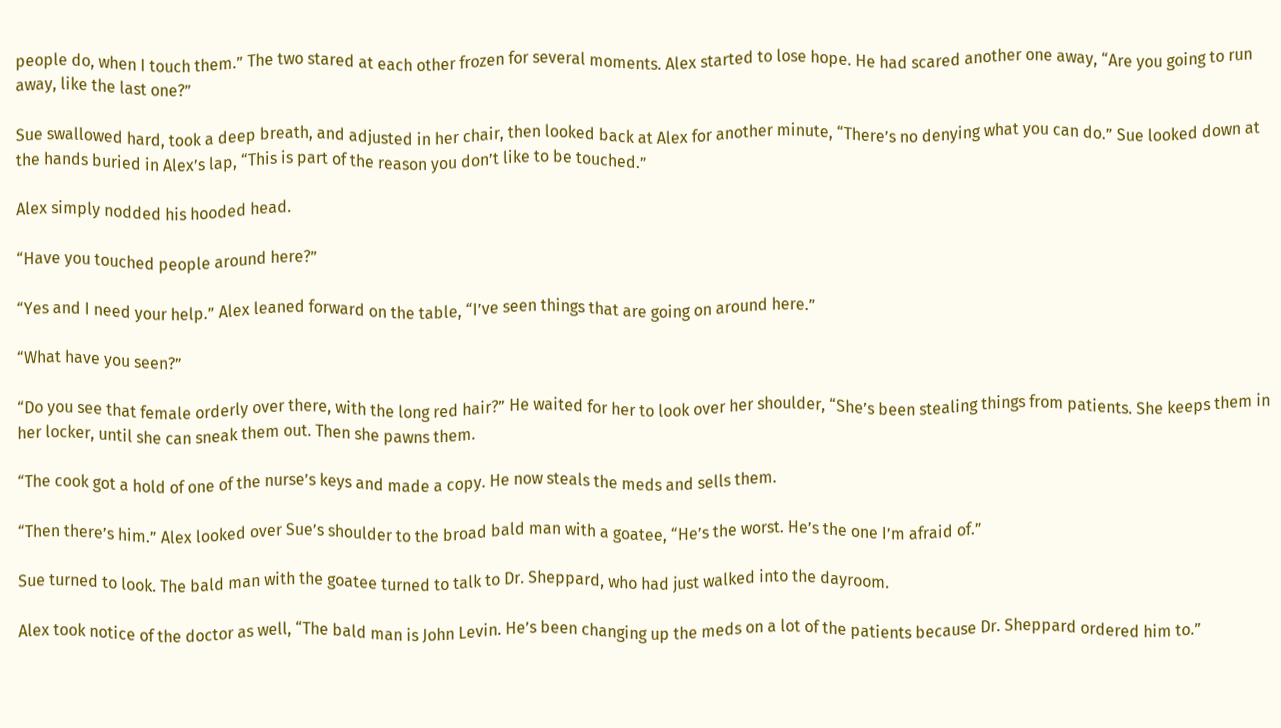people do, when I touch them.” The two stared at each other frozen for several moments. Alex started to lose hope. He had scared another one away, “Are you going to run away, like the last one?”

Sue swallowed hard, took a deep breath, and adjusted in her chair, then looked back at Alex for another minute, “There’s no denying what you can do.” Sue looked down at the hands buried in Alex’s lap, “This is part of the reason you don’t like to be touched.”

Alex simply nodded his hooded head.

“Have you touched people around here?”

“Yes and I need your help.” Alex leaned forward on the table, “I’ve seen things that are going on around here.”

“What have you seen?”

“Do you see that female orderly over there, with the long red hair?” He waited for her to look over her shoulder, “She’s been stealing things from patients. She keeps them in her locker, until she can sneak them out. Then she pawns them.

“The cook got a hold of one of the nurse’s keys and made a copy. He now steals the meds and sells them.

“Then there’s him.” Alex looked over Sue’s shoulder to the broad bald man with a goatee, “He’s the worst. He’s the one I’m afraid of.”

Sue turned to look. The bald man with the goatee turned to talk to Dr. Sheppard, who had just walked into the dayroom.

Alex took notice of the doctor as well, “The bald man is John Levin. He’s been changing up the meds on a lot of the patients because Dr. Sheppard ordered him to.”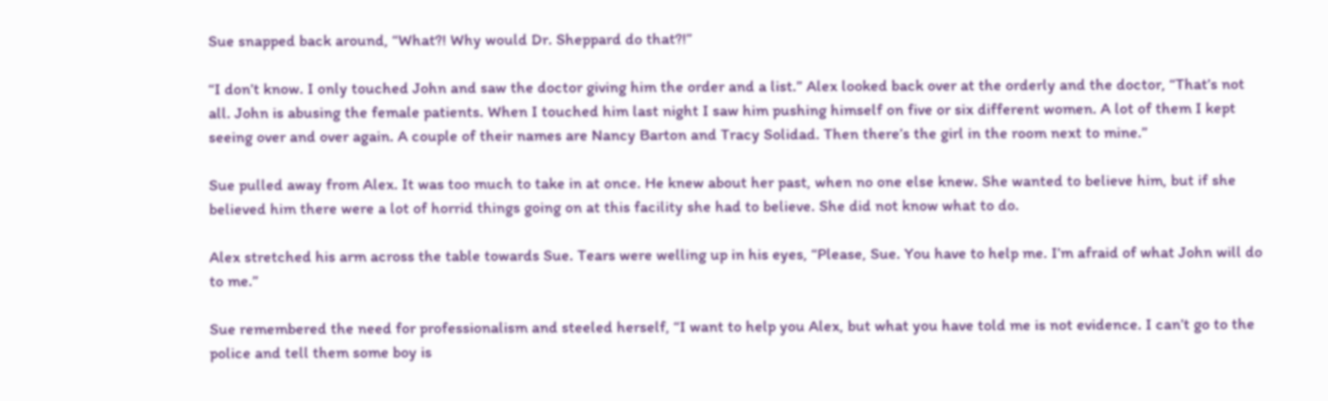Sue snapped back around, “What?! Why would Dr. Sheppard do that?!”

“I don’t know. I only touched John and saw the doctor giving him the order and a list.” Alex looked back over at the orderly and the doctor, “That’s not all. John is abusing the female patients. When I touched him last night I saw him pushing himself on five or six different women. A lot of them I kept seeing over and over again. A couple of their names are Nancy Barton and Tracy Solidad. Then there’s the girl in the room next to mine.”

Sue pulled away from Alex. It was too much to take in at once. He knew about her past, when no one else knew. She wanted to believe him, but if she believed him there were a lot of horrid things going on at this facility she had to believe. She did not know what to do.

Alex stretched his arm across the table towards Sue. Tears were welling up in his eyes, “Please, Sue. You have to help me. I’m afraid of what John will do to me.”

Sue remembered the need for professionalism and steeled herself, “I want to help you Alex, but what you have told me is not evidence. I can’t go to the police and tell them some boy is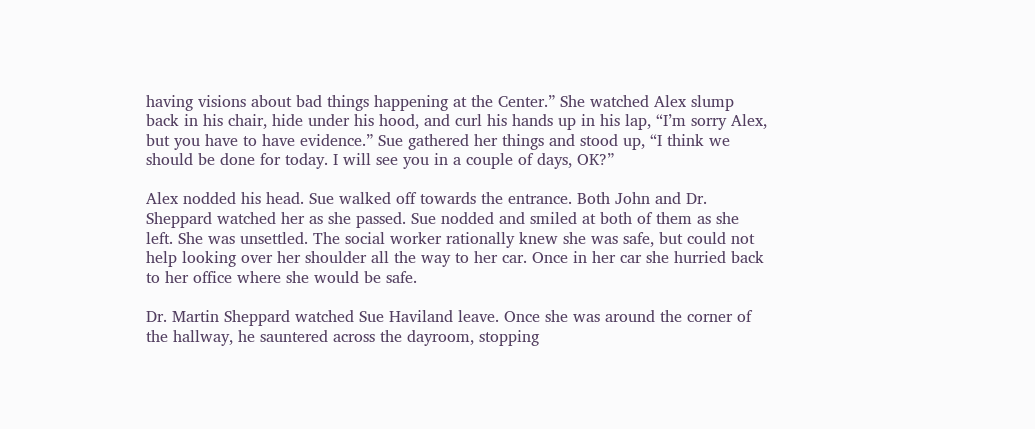having visions about bad things happening at the Center.” She watched Alex slump back in his chair, hide under his hood, and curl his hands up in his lap, “I’m sorry Alex, but you have to have evidence.” Sue gathered her things and stood up, “I think we should be done for today. I will see you in a couple of days, OK?”

Alex nodded his head. Sue walked off towards the entrance. Both John and Dr. Sheppard watched her as she passed. Sue nodded and smiled at both of them as she left. She was unsettled. The social worker rationally knew she was safe, but could not help looking over her shoulder all the way to her car. Once in her car she hurried back to her office where she would be safe.

Dr. Martin Sheppard watched Sue Haviland leave. Once she was around the corner of the hallway, he sauntered across the dayroom, stopping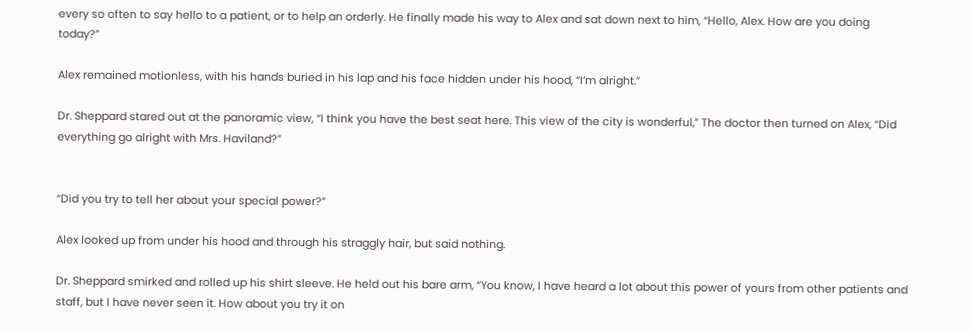every so often to say hello to a patient, or to help an orderly. He finally made his way to Alex and sat down next to him, “Hello, Alex. How are you doing today?”

Alex remained motionless, with his hands buried in his lap and his face hidden under his hood, “I’m alright.”

Dr. Sheppard stared out at the panoramic view, “I think you have the best seat here. This view of the city is wonderful,” The doctor then turned on Alex, “Did everything go alright with Mrs. Haviland?”


“Did you try to tell her about your special power?”

Alex looked up from under his hood and through his straggly hair, but said nothing.

Dr. Sheppard smirked and rolled up his shirt sleeve. He held out his bare arm, “You know, I have heard a lot about this power of yours from other patients and staff, but I have never seen it. How about you try it on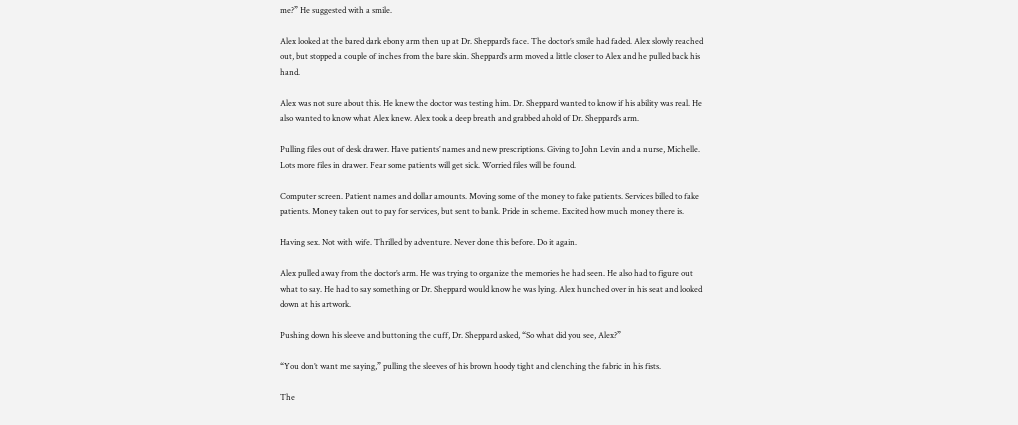me?” He suggested with a smile.

Alex looked at the bared dark ebony arm then up at Dr. Sheppard’s face. The doctor’s smile had faded. Alex slowly reached out, but stopped a couple of inches from the bare skin. Sheppard’s arm moved a little closer to Alex and he pulled back his hand.

Alex was not sure about this. He knew the doctor was testing him. Dr. Sheppard wanted to know if his ability was real. He also wanted to know what Alex knew. Alex took a deep breath and grabbed ahold of Dr. Sheppard’s arm.

Pulling files out of desk drawer. Have patients’ names and new prescriptions. Giving to John Levin and a nurse, Michelle. Lots more files in drawer. Fear some patients will get sick. Worried files will be found.

Computer screen. Patient names and dollar amounts. Moving some of the money to fake patients. Services billed to fake patients. Money taken out to pay for services, but sent to bank. Pride in scheme. Excited how much money there is.

Having sex. Not with wife. Thrilled by adventure. Never done this before. Do it again.

Alex pulled away from the doctor’s arm. He was trying to organize the memories he had seen. He also had to figure out what to say. He had to say something or Dr. Sheppard would know he was lying. Alex hunched over in his seat and looked down at his artwork.

Pushing down his sleeve and buttoning the cuff, Dr. Sheppard asked, “So what did you see, Alex?”

“You don’t want me saying,” pulling the sleeves of his brown hoody tight and clenching the fabric in his fists.

The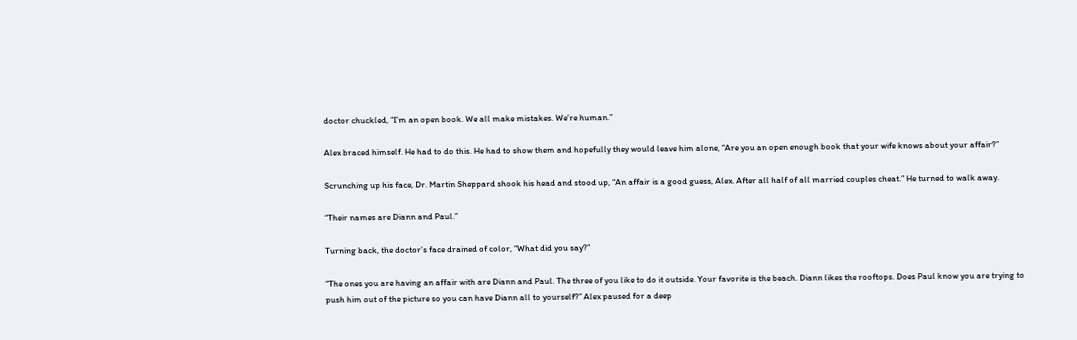doctor chuckled, “I’m an open book. We all make mistakes. We’re human.”

Alex braced himself. He had to do this. He had to show them and hopefully they would leave him alone, “Are you an open enough book that your wife knows about your affair?”

Scrunching up his face, Dr. Martin Sheppard shook his head and stood up, “An affair is a good guess, Alex. After all half of all married couples cheat.” He turned to walk away.

“Their names are Diann and Paul.”

Turning back, the doctor’s face drained of color, “What did you say?”

“The ones you are having an affair with are Diann and Paul. The three of you like to do it outside. Your favorite is the beach. Diann likes the rooftops. Does Paul know you are trying to push him out of the picture so you can have Diann all to yourself?” Alex paused for a deep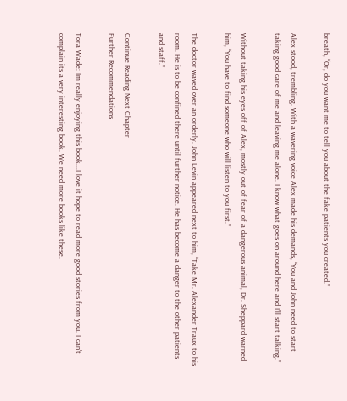breath, “Or, do you want me to tell you about the fake patients you created.”

Alex stood, trembling. With a wavering voice Alex made his demands, “You and John need to start taking good care of me and leaving me alone. I know what goes on around here and I’ll start talking.”

Without taking his eyes off of Alex, mostly out of fear of a dangerous animal, Dr. Sheppard warned him, “You have to find someone who will listen to you first.”

The doctor waved over an orderly. John Levin appeared next to him, “Take Mr. Alexander Traux to his room. He is to be confined there until further notice. He has become a danger to the other patients and staff.”

Continue Reading Next Chapter
Further Recommendations

Tora Wade: Im really enjoying this book...I love it hope to read more good stories from you. I can't complain its a very interesting book. We need more books like these.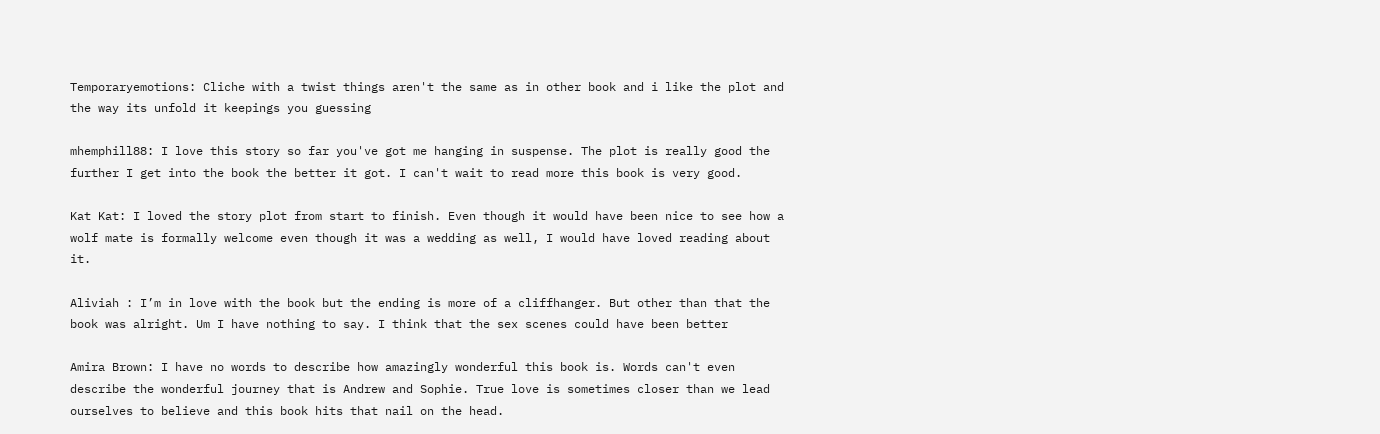Temporaryemotions: Cliche with a twist things aren't the same as in other book and i like the plot and the way its unfold it keepings you guessing

mhemphill88: I love this story so far you've got me hanging in suspense. The plot is really good the further I get into the book the better it got. I can't wait to read more this book is very good.

Kat Kat: I loved the story plot from start to finish. Even though it would have been nice to see how a wolf mate is formally welcome even though it was a wedding as well, I would have loved reading about it.

Aliviah : I’m in love with the book but the ending is more of a cliffhanger. But other than that the book was alright. Um I have nothing to say. I think that the sex scenes could have been better

Amira Brown: I have no words to describe how amazingly wonderful this book is. Words can't even describe the wonderful journey that is Andrew and Sophie. True love is sometimes closer than we lead ourselves to believe and this book hits that nail on the head.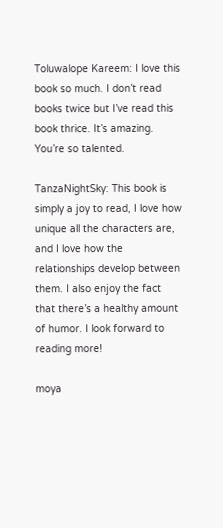Toluwalope Kareem: I love this book so much. I don’t read books twice but I’ve read this book thrice. It’s amazing. You’re so talented.

TanzaNightSky: This book is simply a joy to read, I love how unique all the characters are, and I love how the relationships develop between them. I also enjoy the fact that there’s a healthy amount of humor. I look forward to reading more!

moya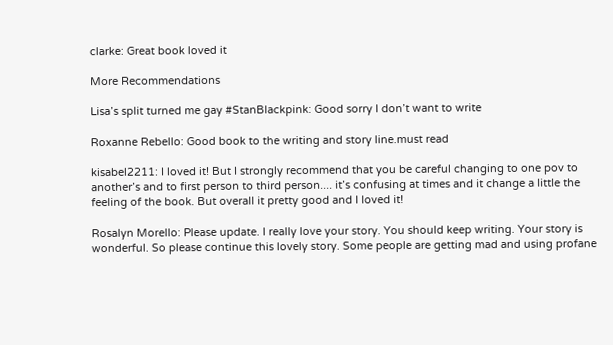clarke: Great book loved it

More Recommendations

Lisa’s split turned me gay #StanBlackpink: Good sorry I don’t want to write

Roxanne Rebello: Good book to the writing and story line.must read

kisabel2211: I loved it! But I strongly recommend that you be careful changing to one pov to another’s and to first person to third person.... it’s confusing at times and it change a little the feeling of the book. But overall it pretty good and I loved it!

Rosalyn Morello: Please update. I really love your story. You should keep writing. Your story is wonderful. So please continue this lovely story. Some people are getting mad and using profane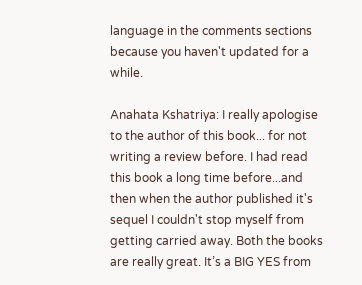language in the comments sections because you haven't updated for a while.

Anahata Kshatriya: I really apologise to the author of this book... for not writing a review before. I had read this book a long time before...and then when the author published it's sequel I couldn't stop myself from getting carried away. Both the books are really great. It’s a BIG YES from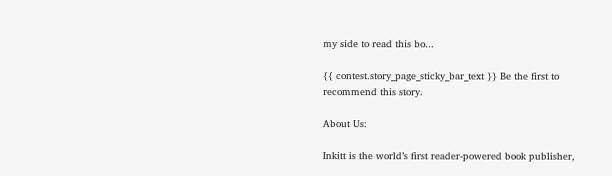my side to read this bo...

{{ contest.story_page_sticky_bar_text }} Be the first to recommend this story.

About Us:

Inkitt is the world’s first reader-powered book publisher,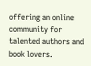offering an online community for talented authors and book lovers.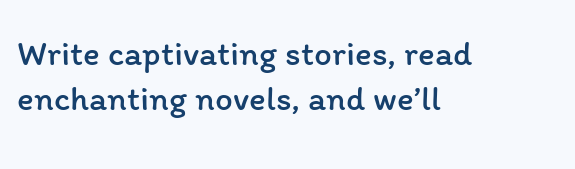Write captivating stories, read enchanting novels, and we’ll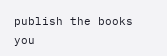publish the books you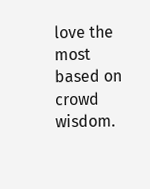love the most based on crowd wisdom.